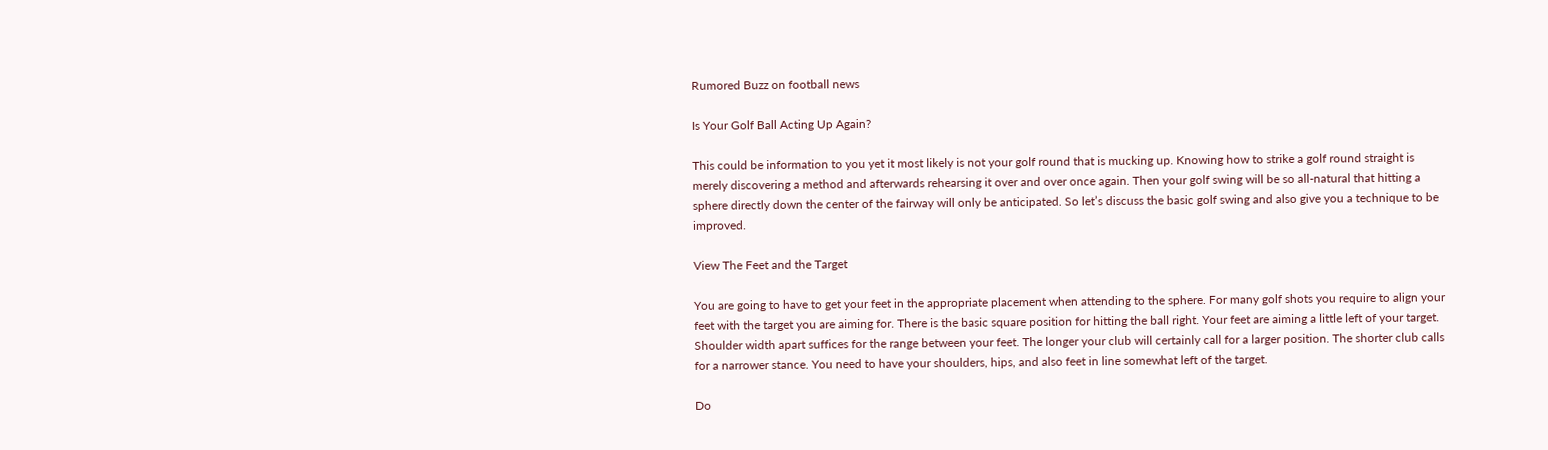Rumored Buzz on football news

Is Your Golf Ball Acting Up Again?

This could be information to you yet it most likely is not your golf round that is mucking up. Knowing how to strike a golf round straight is merely discovering a method and afterwards rehearsing it over and over once again. Then your golf swing will be so all-natural that hitting a sphere directly down the center of the fairway will only be anticipated. So let’s discuss the basic golf swing and also give you a technique to be improved.

View The Feet and the Target

You are going to have to get your feet in the appropriate placement when attending to the sphere. For many golf shots you require to align your feet with the target you are aiming for. There is the basic square position for hitting the ball right. Your feet are aiming a little left of your target. Shoulder width apart suffices for the range between your feet. The longer your club will certainly call for a larger position. The shorter club calls for a narrower stance. You need to have your shoulders, hips, and also feet in line somewhat left of the target.

Do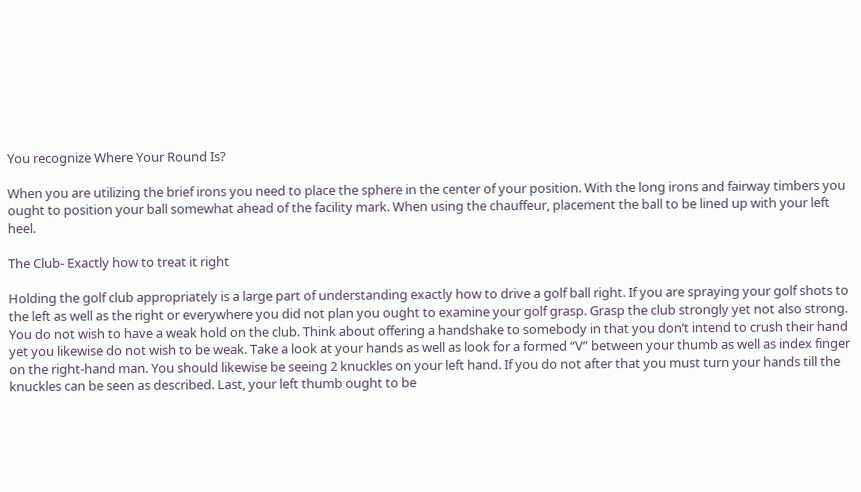You recognize Where Your Round Is?

When you are utilizing the brief irons you need to place the sphere in the center of your position. With the long irons and fairway timbers you ought to position your ball somewhat ahead of the facility mark. When using the chauffeur, placement the ball to be lined up with your left heel.

The Club- Exactly how to treat it right

Holding the golf club appropriately is a large part of understanding exactly how to drive a golf ball right. If you are spraying your golf shots to the left as well as the right or everywhere you did not plan you ought to examine your golf grasp. Grasp the club strongly yet not also strong. You do not wish to have a weak hold on the club. Think about offering a handshake to somebody in that you don’t intend to crush their hand yet you likewise do not wish to be weak. Take a look at your hands as well as look for a formed “V” between your thumb as well as index finger on the right-hand man. You should likewise be seeing 2 knuckles on your left hand. If you do not after that you must turn your hands till the knuckles can be seen as described. Last, your left thumb ought to be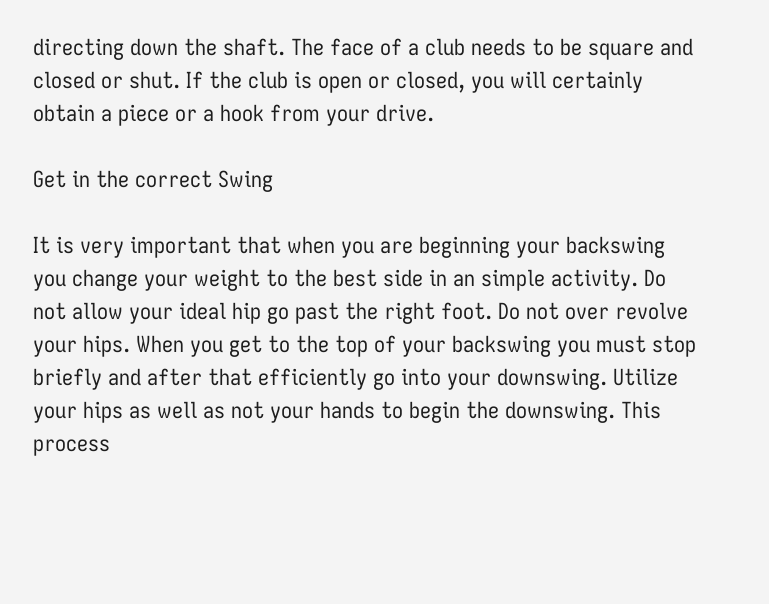directing down the shaft. The face of a club needs to be square and closed or shut. If the club is open or closed, you will certainly obtain a piece or a hook from your drive.

Get in the correct Swing

It is very important that when you are beginning your backswing you change your weight to the best side in an simple activity. Do not allow your ideal hip go past the right foot. Do not over revolve your hips. When you get to the top of your backswing you must stop briefly and after that efficiently go into your downswing. Utilize your hips as well as not your hands to begin the downswing. This process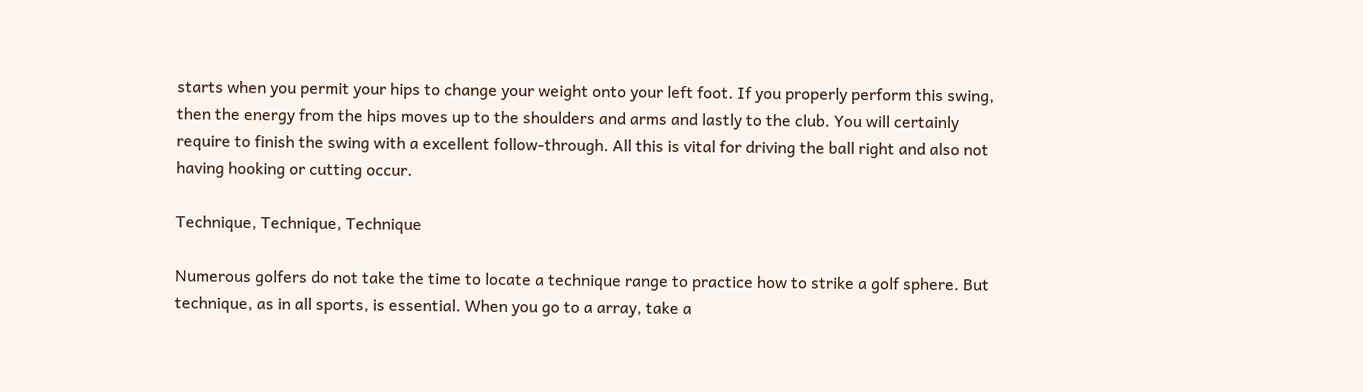starts when you permit your hips to change your weight onto your left foot. If you properly perform this swing, then the energy from the hips moves up to the shoulders and arms and lastly to the club. You will certainly require to finish the swing with a excellent follow-through. All this is vital for driving the ball right and also not having hooking or cutting occur.

Technique, Technique, Technique

Numerous golfers do not take the time to locate a technique range to practice how to strike a golf sphere. But technique, as in all sports, is essential. When you go to a array, take a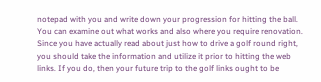notepad with you and write down your progression for hitting the ball. You can examine out what works and also where you require renovation. Since you have actually read about just how to drive a golf round right, you should take the information and utilize it prior to hitting the web links. If you do, then your future trip to the golf links ought to be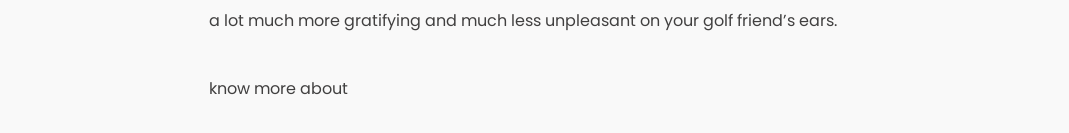a lot much more gratifying and much less unpleasant on your golf friend’s ears.

know more about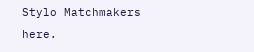Stylo Matchmakers here.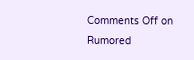Comments Off on Rumored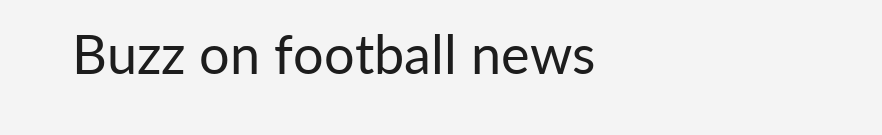Buzz on football news